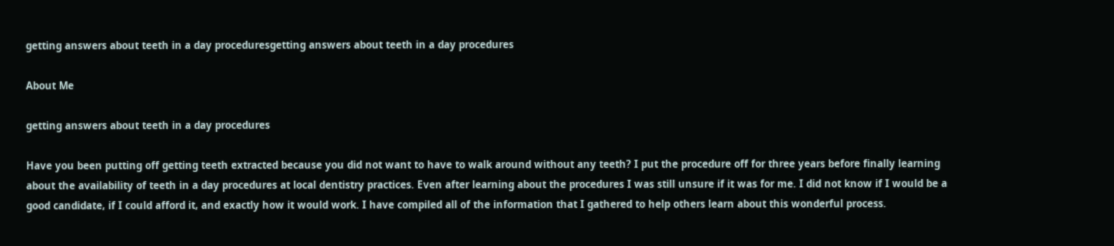getting answers about teeth in a day proceduresgetting answers about teeth in a day procedures

About Me

getting answers about teeth in a day procedures

Have you been putting off getting teeth extracted because you did not want to have to walk around without any teeth? I put the procedure off for three years before finally learning about the availability of teeth in a day procedures at local dentistry practices. Even after learning about the procedures I was still unsure if it was for me. I did not know if I would be a good candidate, if I could afford it, and exactly how it would work. I have compiled all of the information that I gathered to help others learn about this wonderful process.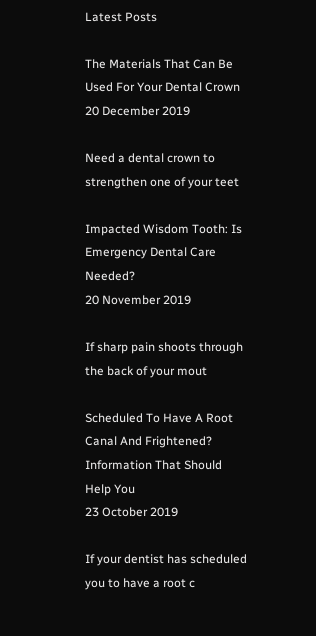Latest Posts

The Materials That Can Be Used For Your Dental Crown
20 December 2019

Need a dental crown to strengthen one of your teet

Impacted Wisdom Tooth: Is Emergency Dental Care Needed?
20 November 2019

If sharp pain shoots through the back of your mout

Scheduled To Have A Root Canal And Frightened? Information That Should Help You
23 October 2019

If your dentist has scheduled you to have a root c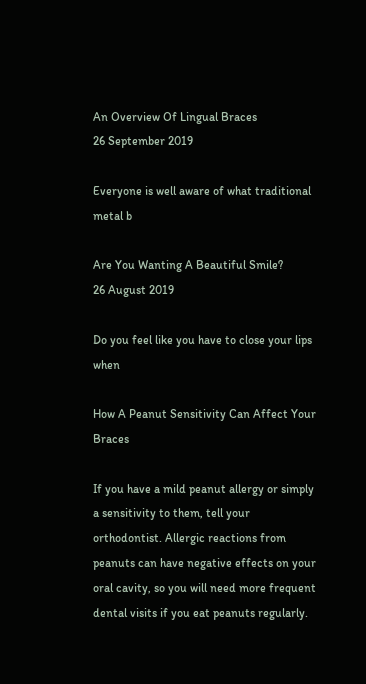An Overview Of Lingual Braces
26 September 2019

Everyone is well aware of what traditional metal b

Are You Wanting A Beautiful Smile?
26 August 2019

Do you feel like you have to close your lips when

How A Peanut Sensitivity Can Affect Your Braces

If you have a mild peanut allergy or simply a sensitivity to them, tell your orthodontist. Allergic reactions from peanuts can have negative effects on your oral cavity, so you will need more frequent dental visits if you eat peanuts regularly.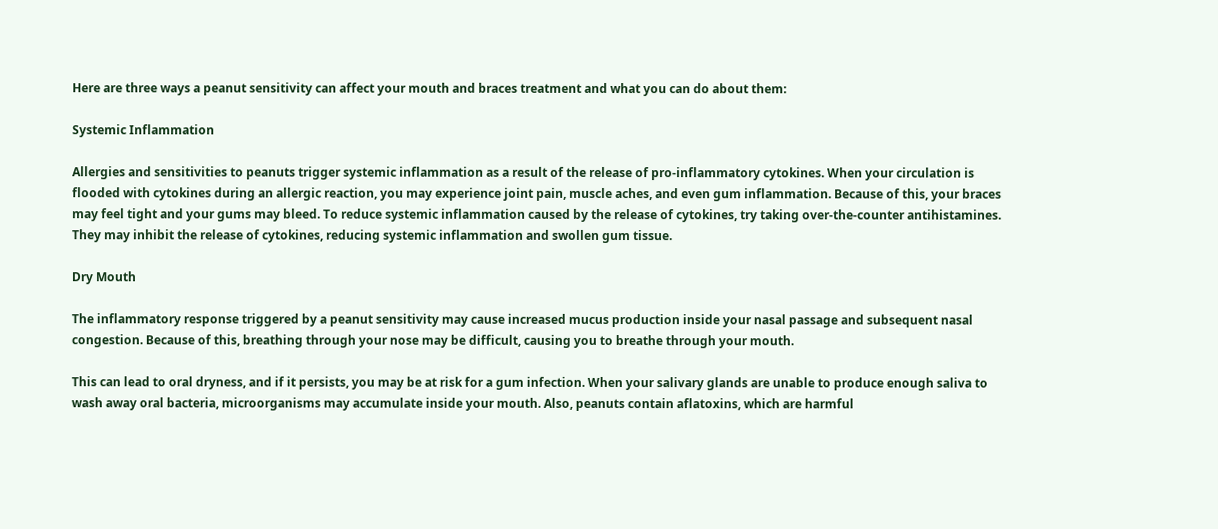Here are three ways a peanut sensitivity can affect your mouth and braces treatment and what you can do about them:

Systemic Inflammation

Allergies and sensitivities to peanuts trigger systemic inflammation as a result of the release of pro-inflammatory cytokines. When your circulation is flooded with cytokines during an allergic reaction, you may experience joint pain, muscle aches, and even gum inflammation. Because of this, your braces may feel tight and your gums may bleed. To reduce systemic inflammation caused by the release of cytokines, try taking over-the-counter antihistamines. They may inhibit the release of cytokines, reducing systemic inflammation and swollen gum tissue.

Dry Mouth

The inflammatory response triggered by a peanut sensitivity may cause increased mucus production inside your nasal passage and subsequent nasal congestion. Because of this, breathing through your nose may be difficult, causing you to breathe through your mouth.

This can lead to oral dryness, and if it persists, you may be at risk for a gum infection. When your salivary glands are unable to produce enough saliva to wash away oral bacteria, microorganisms may accumulate inside your mouth. Also, peanuts contain aflatoxins, which are harmful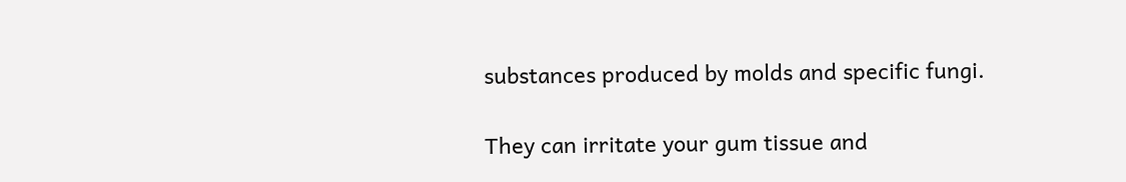substances produced by molds and specific fungi.

They can irritate your gum tissue and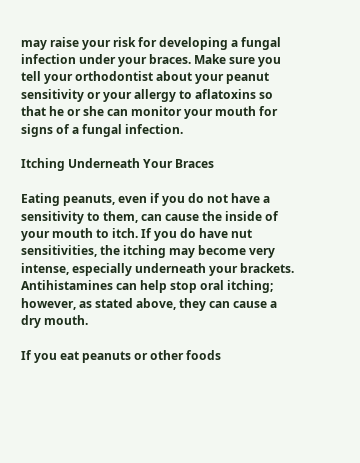may raise your risk for developing a fungal infection under your braces. Make sure you tell your orthodontist about your peanut sensitivity or your allergy to aflatoxins so that he or she can monitor your mouth for signs of a fungal infection.

Itching Underneath Your Braces

Eating peanuts, even if you do not have a sensitivity to them, can cause the inside of your mouth to itch. If you do have nut sensitivities, the itching may become very intense, especially underneath your brackets. Antihistamines can help stop oral itching; however, as stated above, they can cause a dry mouth.

If you eat peanuts or other foods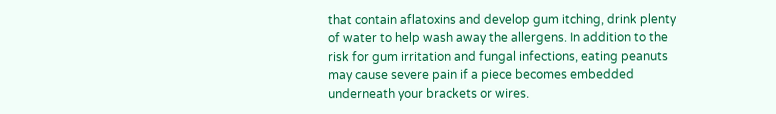that contain aflatoxins and develop gum itching, drink plenty of water to help wash away the allergens. In addition to the risk for gum irritation and fungal infections, eating peanuts may cause severe pain if a piece becomes embedded underneath your brackets or wires.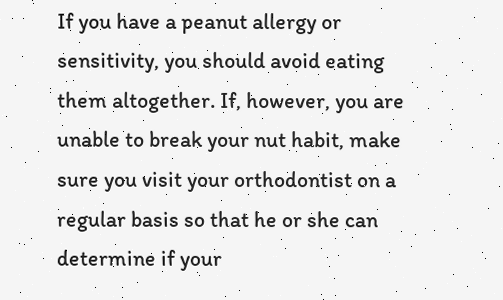If you have a peanut allergy or sensitivity, you should avoid eating them altogether. If, however, you are unable to break your nut habit, make sure you visit your orthodontist on a regular basis so that he or she can determine if your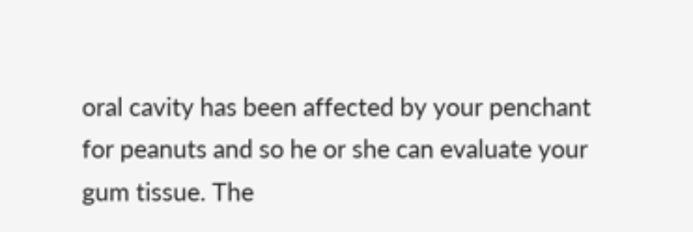oral cavity has been affected by your penchant for peanuts and so he or she can evaluate your gum tissue. The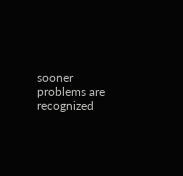sooner problems are recognized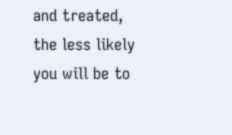and treated, the less likely you will be to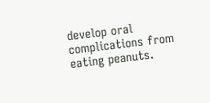develop oral complications from eating peanuts.